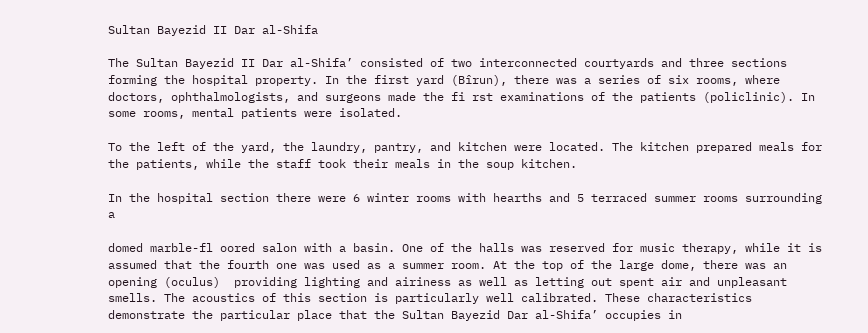Sultan Bayezid II Dar al-Shifa

The Sultan Bayezid II Dar al-Shifa’ consisted of two interconnected courtyards and three sections forming the hospital property. In the first yard (Bîrun), there was a series of six rooms, where doctors, ophthalmologists, and surgeons made the fi rst examinations of the patients (policlinic). In some rooms, mental patients were isolated.

To the left of the yard, the laundry, pantry, and kitchen were located. The kitchen prepared meals for the patients, while the staff took their meals in the soup kitchen.

In the hospital section there were 6 winter rooms with hearths and 5 terraced summer rooms surrounding a

domed marble-fl oored salon with a basin. One of the halls was reserved for music therapy, while it is assumed that the fourth one was used as a summer room. At the top of the large dome, there was an opening (oculus)  providing lighting and airiness as well as letting out spent air and unpleasant smells. The acoustics of this section is particularly well calibrated. These characteristics demonstrate the particular place that the Sultan Bayezid Dar al-Shifa’ occupies in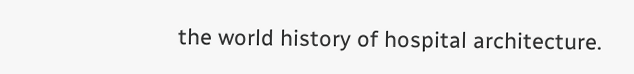the world history of hospital architecture.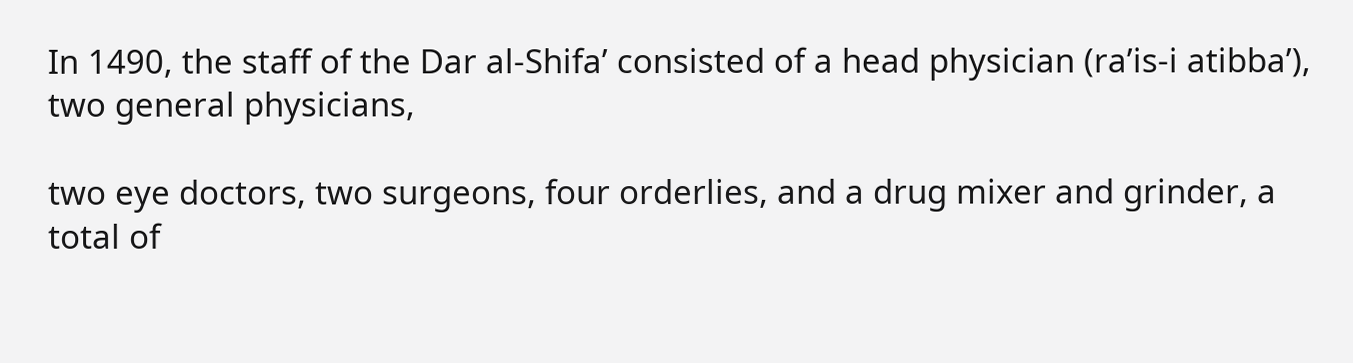In 1490, the staff of the Dar al-Shifa’ consisted of a head physician (ra’is-i atibba’), two general physicians,

two eye doctors, two surgeons, four orderlies, and a drug mixer and grinder, a total of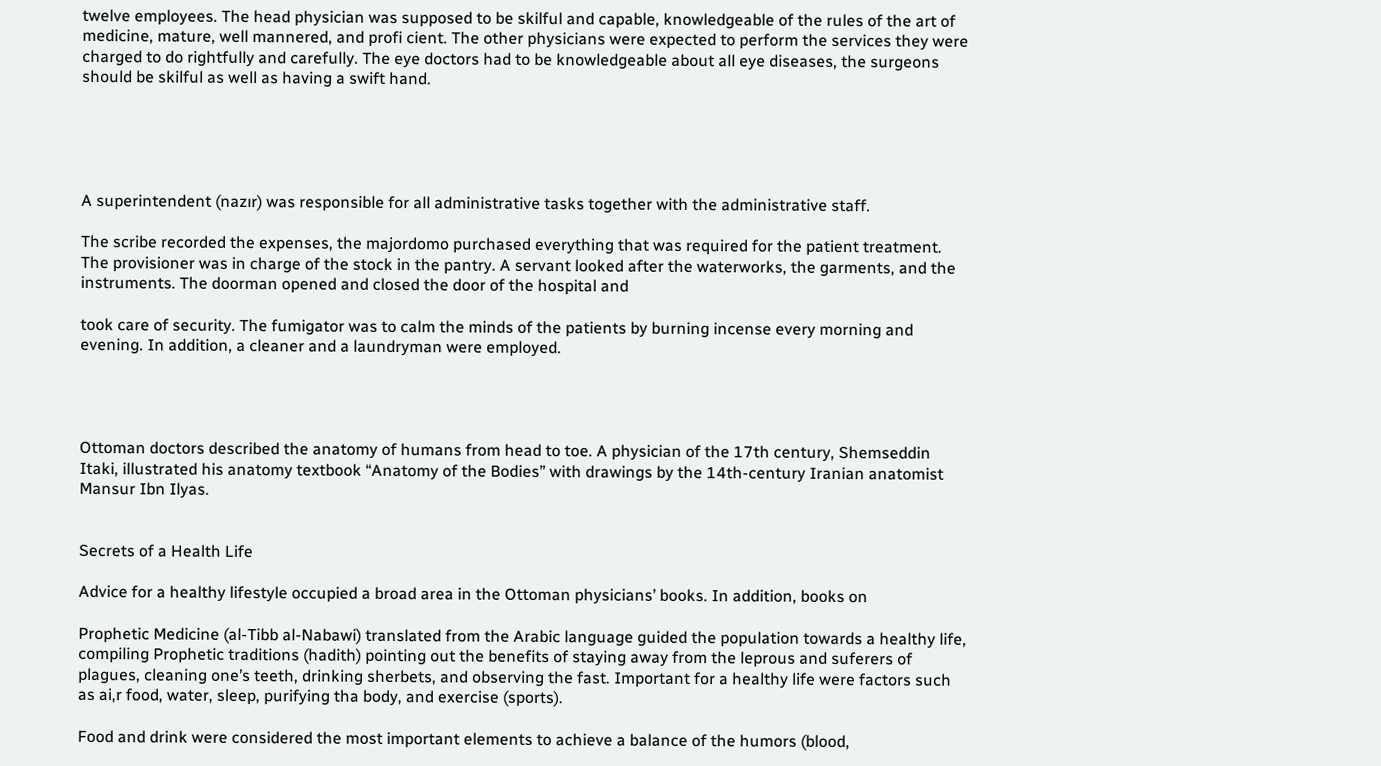twelve employees. The head physician was supposed to be skilful and capable, knowledgeable of the rules of the art of medicine, mature, well mannered, and profi cient. The other physicians were expected to perform the services they were charged to do rightfully and carefully. The eye doctors had to be knowledgeable about all eye diseases, the surgeons should be skilful as well as having a swift hand.





A superintendent (nazır) was responsible for all administrative tasks together with the administrative staff.

The scribe recorded the expenses, the majordomo purchased everything that was required for the patient treatment. The provisioner was in charge of the stock in the pantry. A servant looked after the waterworks, the garments, and the instruments. The doorman opened and closed the door of the hospital and

took care of security. The fumigator was to calm the minds of the patients by burning incense every morning and evening. In addition, a cleaner and a laundryman were employed.




Ottoman doctors described the anatomy of humans from head to toe. A physician of the 17th century, Shemseddin Itaki, illustrated his anatomy textbook “Anatomy of the Bodies” with drawings by the 14th-century Iranian anatomist Mansur Ibn Ilyas.


Secrets of a Health Life

Advice for a healthy lifestyle occupied a broad area in the Ottoman physicians’ books. In addition, books on

Prophetic Medicine (al-Tibb al-Nabawi) translated from the Arabic language guided the population towards a healthy life, compiling Prophetic traditions (hadith) pointing out the benefits of staying away from the leprous and suferers of plagues, cleaning one’s teeth, drinking sherbets, and observing the fast. Important for a healthy life were factors such as ai,r food, water, sleep, purifying tha body, and exercise (sports).

Food and drink were considered the most important elements to achieve a balance of the humors (blood,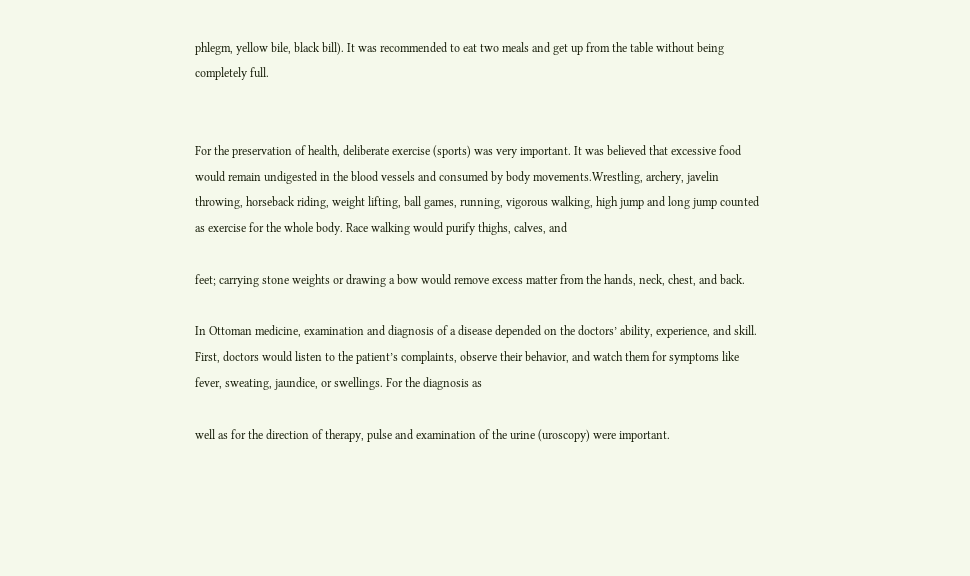phlegm, yellow bile, black bill). It was recommended to eat two meals and get up from the table without being completely full.


For the preservation of health, deliberate exercise (sports) was very important. It was believed that excessive food would remain undigested in the blood vessels and consumed by body movements.Wrestling, archery, javelin throwing, horseback riding, weight lifting, ball games, running, vigorous walking, high jump and long jump counted as exercise for the whole body. Race walking would purify thighs, calves, and

feet; carrying stone weights or drawing a bow would remove excess matter from the hands, neck, chest, and back.

In Ottoman medicine, examination and diagnosis of a disease depended on the doctors’ ability, experience, and skill. First, doctors would listen to the patient’s complaints, observe their behavior, and watch them for symptoms like fever, sweating, jaundice, or swellings. For the diagnosis as

well as for the direction of therapy, pulse and examination of the urine (uroscopy) were important.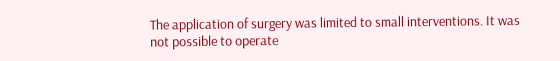The application of surgery was limited to small interventions. It was not possible to operate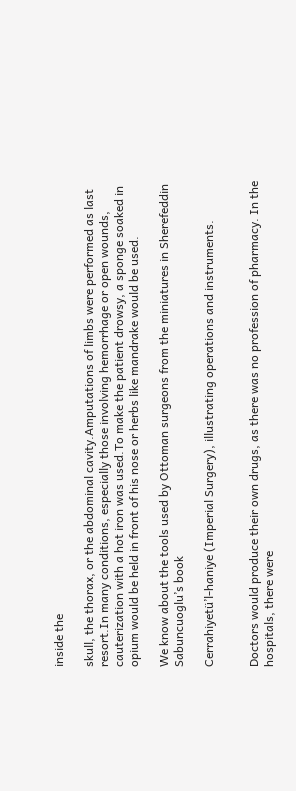inside the

skull, the thorax, or the abdominal cavity.Amputations of limbs were performed as last resort.In many conditions, especially those involving hemorrhage or open wounds, cauterization with a hot iron was used.To make the patient drowsy, a sponge soaked in opium would be held in front of his nose or herbs like mandrake would be used.

We know about the tools used by Ottoman surgeons from the miniatures in Sherefeddin Sabuncuoglu’s book

Cerrahiyetü’l-haniye (Imperial Surgery), illustrating operations and instruments.


Doctors would produce their own drugs, as there was no profession of pharmacy. In the hospitals, there were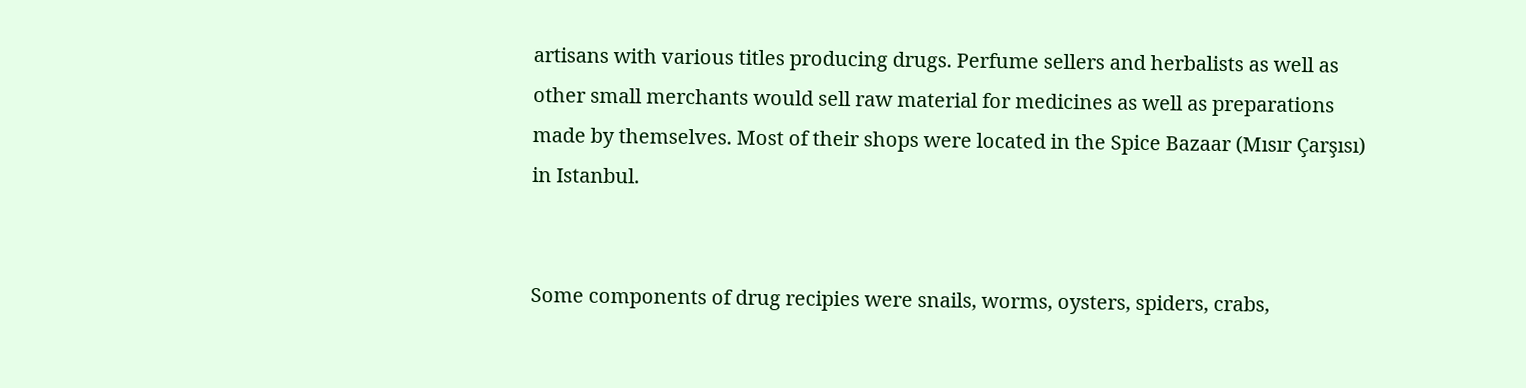artisans with various titles producing drugs. Perfume sellers and herbalists as well as other small merchants would sell raw material for medicines as well as preparations made by themselves. Most of their shops were located in the Spice Bazaar (Mısır Çarşısı) in Istanbul.


Some components of drug recipies were snails, worms, oysters, spiders, crabs,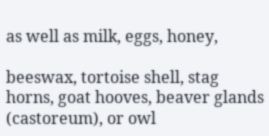as well as milk, eggs, honey,

beeswax, tortoise shell, stag horns, goat hooves, beaver glands (castoreum), or owl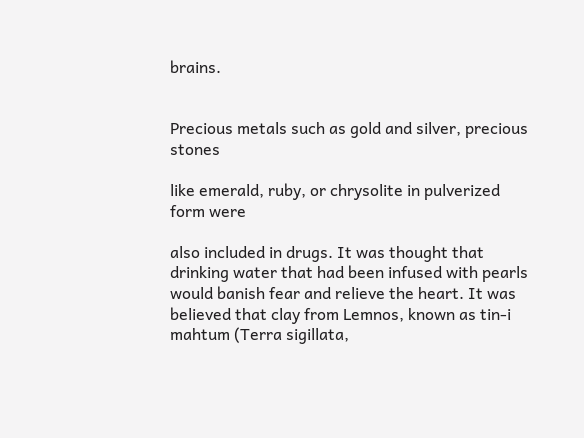brains.


Precious metals such as gold and silver, precious stones

like emerald, ruby, or chrysolite in pulverized form were

also included in drugs. It was thought that drinking water that had been infused with pearls would banish fear and relieve the heart. It was believed that clay from Lemnos, known as tin-i mahtum (Terra sigillata,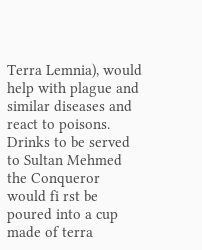Terra Lemnia), would help with plague and similar diseases and react to poisons. Drinks to be served to Sultan Mehmed the Conqueror would fi rst be poured into a cup made of terra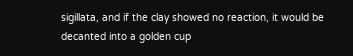sigillata, and if the clay showed no reaction, it would be decanted into a golden cup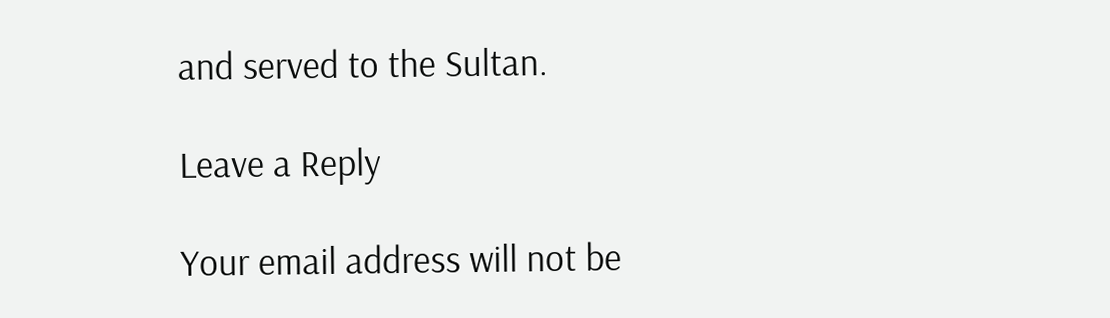and served to the Sultan.

Leave a Reply

Your email address will not be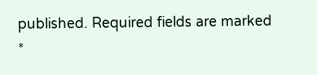published. Required fields are marked *